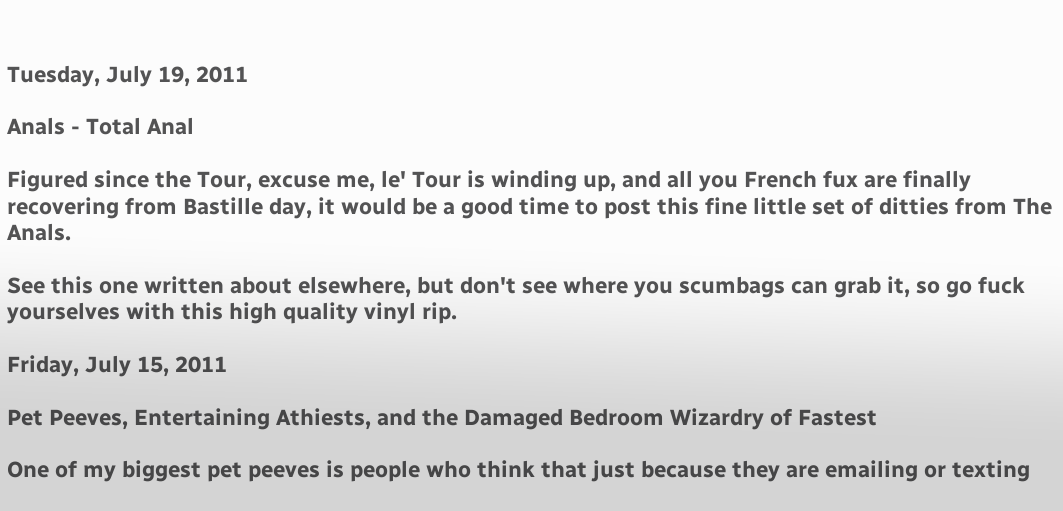Tuesday, July 19, 2011

Anals - Total Anal

Figured since the Tour, excuse me, le' Tour is winding up, and all you French fux are finally recovering from Bastille day, it would be a good time to post this fine little set of ditties from The Anals.

See this one written about elsewhere, but don't see where you scumbags can grab it, so go fuck yourselves with this high quality vinyl rip.

Friday, July 15, 2011

Pet Peeves, Entertaining Athiests, and the Damaged Bedroom Wizardry of Fastest

One of my biggest pet peeves is people who think that just because they are emailing or texting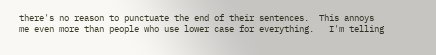there's no reason to punctuate the end of their sentences.  This annoys me even more than people who use lower case for everything.   I'm telling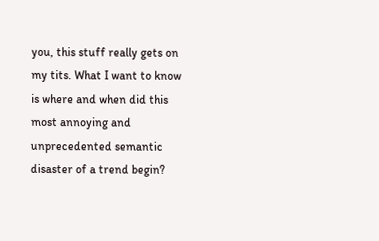you, this stuff really gets on my tits. What I want to know is where and when did this most annoying and unprecedented semantic disaster of a trend begin?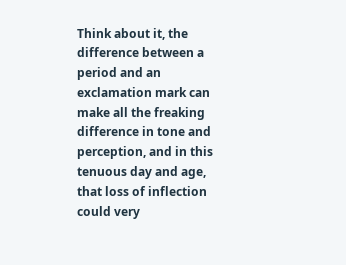Think about it, the difference between a period and an exclamation mark can make all the freaking difference in tone and perception, and in this tenuous day and age, that loss of inflection could very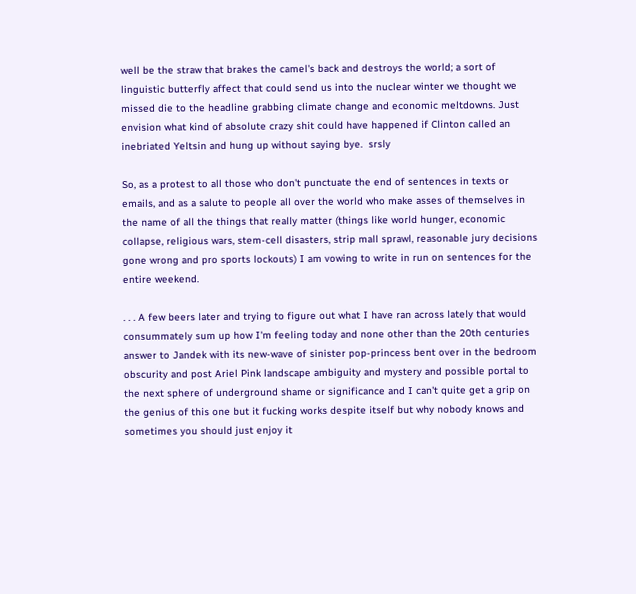well be the straw that brakes the camel's back and destroys the world; a sort of linguistic butterfly affect that could send us into the nuclear winter we thought we missed die to the headline grabbing climate change and economic meltdowns. Just envision what kind of absolute crazy shit could have happened if Clinton called an inebriated Yeltsin and hung up without saying bye.  srsly

So, as a protest to all those who don't punctuate the end of sentences in texts or emails, and as a salute to people all over the world who make asses of themselves in the name of all the things that really matter (things like world hunger, economic collapse, religious wars, stem-cell disasters, strip mall sprawl, reasonable jury decisions gone wrong and pro sports lockouts) I am vowing to write in run on sentences for the entire weekend.

. . . A few beers later and trying to figure out what I have ran across lately that would consummately sum up how I'm feeling today and none other than the 20th centuries answer to Jandek with its new-wave of sinister pop-princess bent over in the bedroom obscurity and post Ariel Pink landscape ambiguity and mystery and possible portal to the next sphere of underground shame or significance and I can't quite get a grip on the genius of this one but it fucking works despite itself but why nobody knows and sometimes you should just enjoy it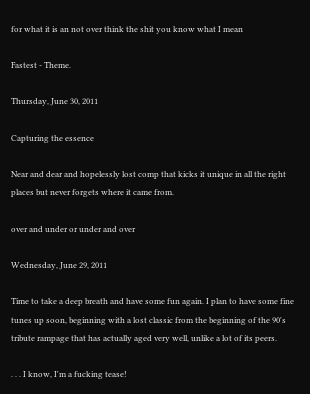for what it is an not over think the shit you know what I mean

Fastest - Theme.

Thursday, June 30, 2011

Capturing the essence

Near and dear and hopelessly lost comp that kicks it unique in all the right places but never forgets where it came from.

over and under or under and over

Wednesday, June 29, 2011

Time to take a deep breath and have some fun again. I plan to have some fine tunes up soon, beginning with a lost classic from the beginning of the 90's tribute rampage that has actually aged very well, unlike a lot of its peers.

. . . I know, I'm a fucking tease!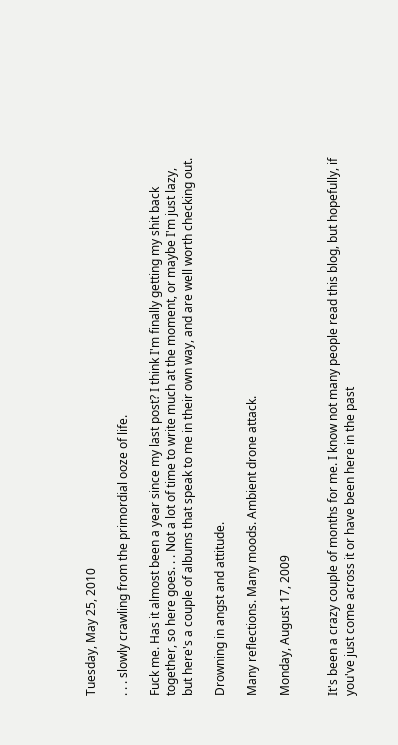Tuesday, May 25, 2010

. . . slowly crawling from the primordial ooze of life.

Fuck me. Has it almost been a year since my last post? I think I'm finally getting my shit back together, so here goes. . . Not a lot of time to write much at the moment, or maybe I'm just lazy, but here's a couple of albums that speak to me in their own way, and are well worth checking out.

Drowning in angst and attitude.

Many reflections. Many moods. Ambient drone attack.

Monday, August 17, 2009


It's been a crazy couple of months for me. I know not many people read this blog, but hopefully, if you've just come across it or have been here in the past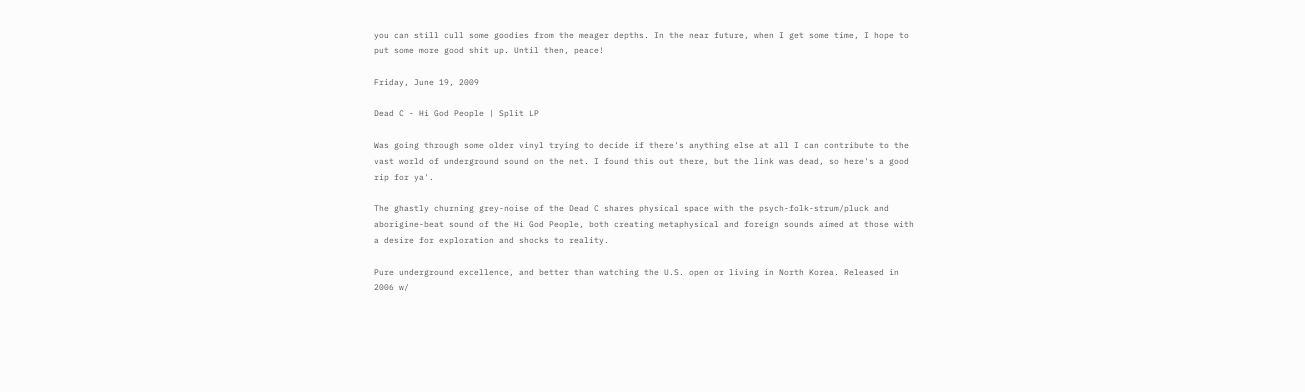you can still cull some goodies from the meager depths. In the near future, when I get some time, I hope to put some more good shit up. Until then, peace!

Friday, June 19, 2009

Dead C - Hi God People | Split LP

Was going through some older vinyl trying to decide if there's anything else at all I can contribute to the vast world of underground sound on the net. I found this out there, but the link was dead, so here's a good rip for ya'.

The ghastly churning grey-noise of the Dead C shares physical space with the psych-folk-strum/pluck and aborigine-beat sound of the Hi God People, both creating metaphysical and foreign sounds aimed at those with a desire for exploration and shocks to reality.

Pure underground excellence, and better than watching the U.S. open or living in North Korea. Released in 2006 w/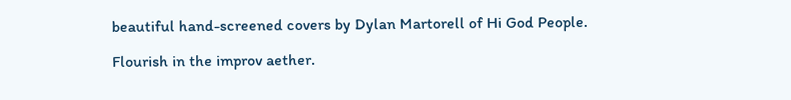beautiful hand-screened covers by Dylan Martorell of Hi God People.

Flourish in the improv aether.